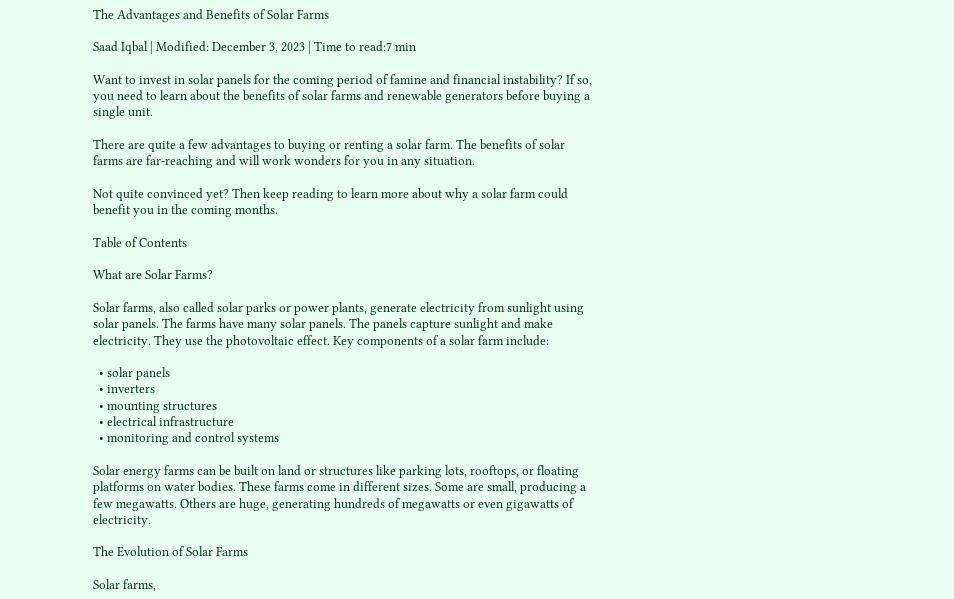The Advantages and Benefits of Solar Farms

Saad Iqbal | Modified: December 3, 2023 | Time to read:7 min

Want to invest in solar panels for the coming period of famine and financial instability? If so, you need to learn about the benefits of solar farms and renewable generators before buying a single unit.

There are quite a few advantages to buying or renting a solar farm. The benefits of solar farms are far-reaching and will work wonders for you in any situation.

Not quite convinced yet? Then keep reading to learn more about why a solar farm could benefit you in the coming months.

Table of Contents

What are Solar Farms?

Solar farms, also called solar parks or power plants, generate electricity from sunlight using solar panels. The farms have many solar panels. The panels capture sunlight and make electricity. They use the photovoltaic effect. Key components of a solar farm include:

  • solar panels
  • inverters
  • mounting structures
  • electrical infrastructure
  • monitoring and control systems

Solar energy farms can be built on land or structures like parking lots, rooftops, or floating platforms on water bodies. These farms come in different sizes. Some are small, producing a few megawatts. Others are huge, generating hundreds of megawatts or even gigawatts of electricity.

The Evolution of Solar Farms

Solar farms,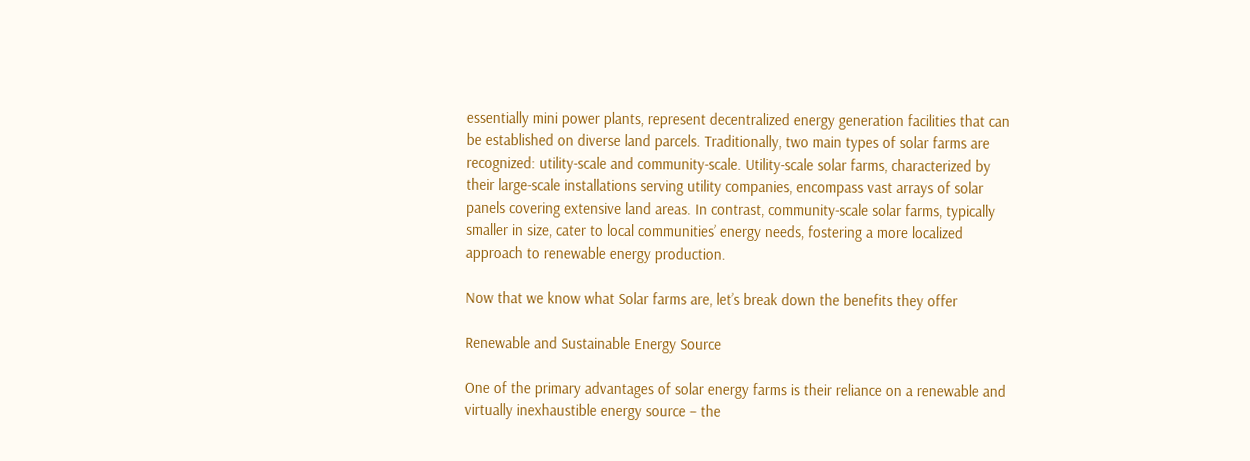essentially mini power plants, represent decentralized energy generation facilities that can be established on diverse land parcels. Traditionally, two main types of solar farms are recognized: utility-scale and community-scale. Utility-scale solar farms, characterized by their large-scale installations serving utility companies, encompass vast arrays of solar panels covering extensive land areas. In contrast, community-scale solar farms, typically smaller in size, cater to local communities’ energy needs, fostering a more localized approach to renewable energy production.

Now that we know what Solar farms are, let’s break down the benefits they offer

Renewable and Sustainable Energy Source

One of the primary advantages of solar energy farms is their reliance on a renewable and virtually inexhaustible energy source – the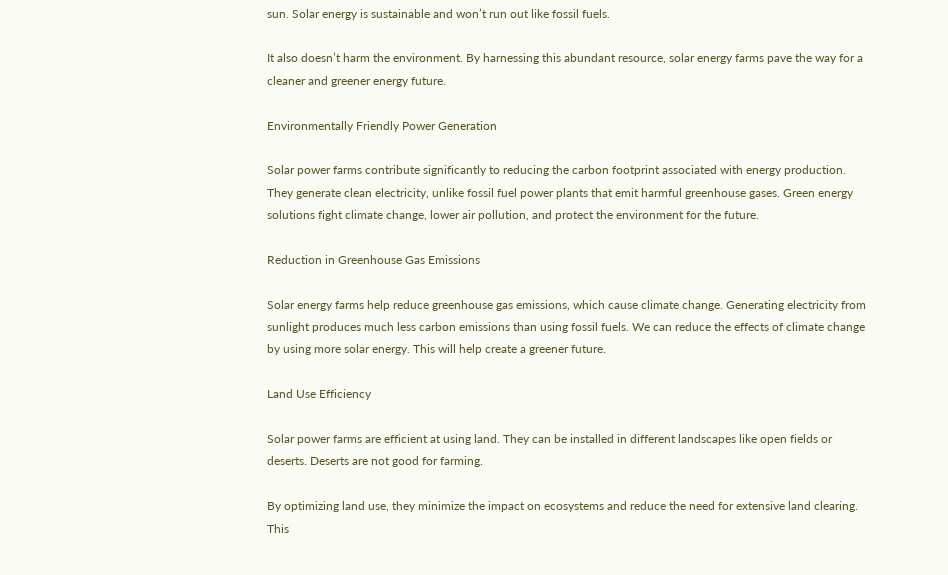sun. Solar energy is sustainable and won’t run out like fossil fuels.

It also doesn’t harm the environment. By harnessing this abundant resource, solar energy farms pave the way for a cleaner and greener energy future.

Environmentally Friendly Power Generation

Solar power farms contribute significantly to reducing the carbon footprint associated with energy production. They generate clean electricity, unlike fossil fuel power plants that emit harmful greenhouse gases. Green energy solutions fight climate change, lower air pollution, and protect the environment for the future.

Reduction in Greenhouse Gas Emissions

Solar energy farms help reduce greenhouse gas emissions, which cause climate change. Generating electricity from sunlight produces much less carbon emissions than using fossil fuels. We can reduce the effects of climate change by using more solar energy. This will help create a greener future.

Land Use Efficiency

Solar power farms are efficient at using land. They can be installed in different landscapes like open fields or deserts. Deserts are not good for farming.

By optimizing land use, they minimize the impact on ecosystems and reduce the need for extensive land clearing. This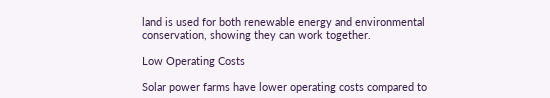land is used for both renewable energy and environmental conservation, showing they can work together.

Low Operating Costs

Solar power farms have lower operating costs compared to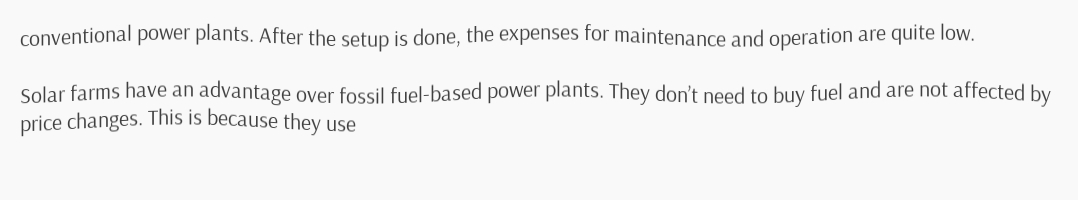conventional power plants. After the setup is done, the expenses for maintenance and operation are quite low.

Solar farms have an advantage over fossil fuel-based power plants. They don’t need to buy fuel and are not affected by price changes. This is because they use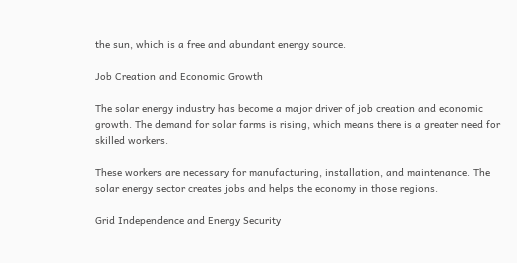the sun, which is a free and abundant energy source.

Job Creation and Economic Growth

The solar energy industry has become a major driver of job creation and economic growth. The demand for solar farms is rising, which means there is a greater need for skilled workers.

These workers are necessary for manufacturing, installation, and maintenance. The solar energy sector creates jobs and helps the economy in those regions.

Grid Independence and Energy Security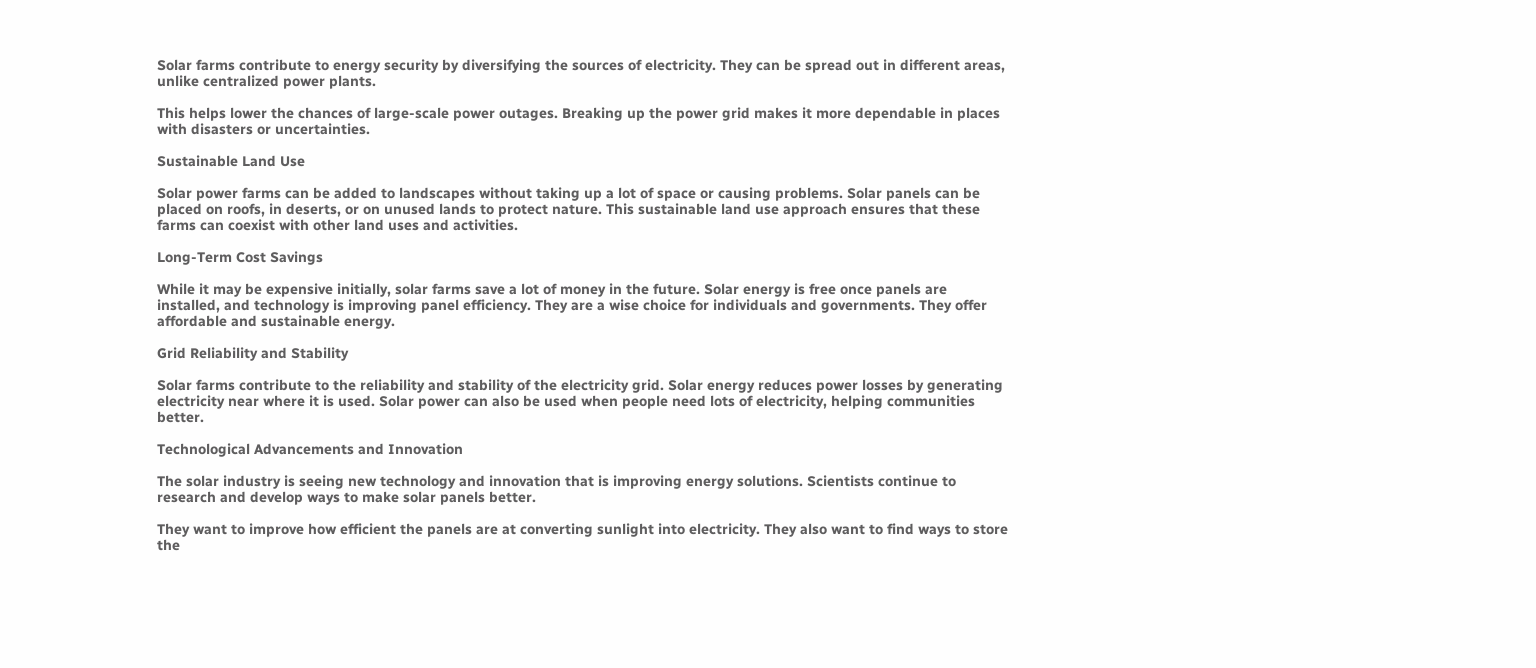Solar farms contribute to energy security by diversifying the sources of electricity. They can be spread out in different areas, unlike centralized power plants.

This helps lower the chances of large-scale power outages. Breaking up the power grid makes it more dependable in places with disasters or uncertainties.

Sustainable Land Use

Solar power farms can be added to landscapes without taking up a lot of space or causing problems. Solar panels can be placed on roofs, in deserts, or on unused lands to protect nature. This sustainable land use approach ensures that these farms can coexist with other land uses and activities.

Long-Term Cost Savings

While it may be expensive initially, solar farms save a lot of money in the future. Solar energy is free once panels are installed, and technology is improving panel efficiency. They are a wise choice for individuals and governments. They offer affordable and sustainable energy.

Grid Reliability and Stability

Solar farms contribute to the reliability and stability of the electricity grid. Solar energy reduces power losses by generating electricity near where it is used. Solar power can also be used when people need lots of electricity, helping communities better.

Technological Advancements and Innovation

The solar industry is seeing new technology and innovation that is improving energy solutions. Scientists continue to research and develop ways to make solar panels better.

They want to improve how efficient the panels are at converting sunlight into electricity. They also want to find ways to store the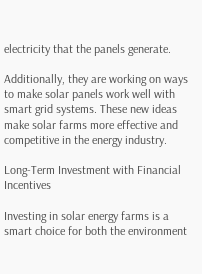electricity that the panels generate.

Additionally, they are working on ways to make solar panels work well with smart grid systems. These new ideas make solar farms more effective and competitive in the energy industry.

Long-Term Investment with Financial Incentives

Investing in solar energy farms is a smart choice for both the environment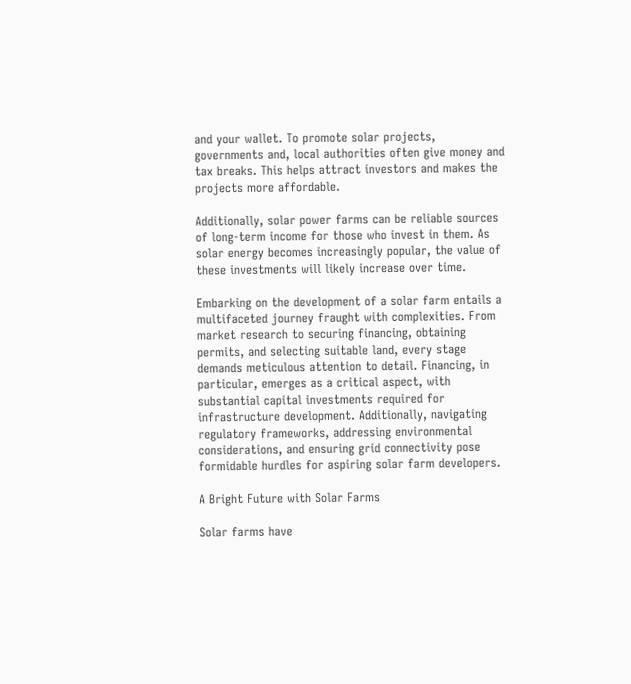and your wallet. To promote solar projects, governments and, local authorities often give money and tax breaks. This helps attract investors and makes the projects more affordable.

Additionally, solar power farms can be reliable sources of long-term income for those who invest in them. As solar energy becomes increasingly popular, the value of these investments will likely increase over time.

Embarking on the development of a solar farm entails a multifaceted journey fraught with complexities. From market research to securing financing, obtaining permits, and selecting suitable land, every stage demands meticulous attention to detail. Financing, in particular, emerges as a critical aspect, with substantial capital investments required for infrastructure development. Additionally, navigating regulatory frameworks, addressing environmental considerations, and ensuring grid connectivity pose formidable hurdles for aspiring solar farm developers.

A Bright Future with Solar Farms

Solar farms have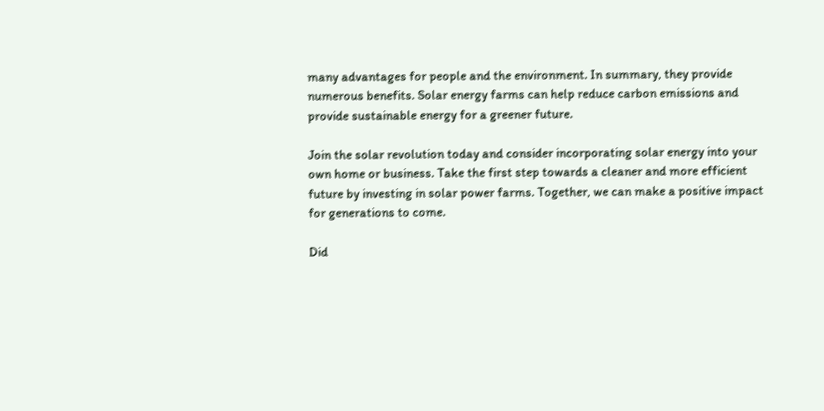many advantages for people and the environment. In summary, they provide numerous benefits. Solar energy farms can help reduce carbon emissions and provide sustainable energy for a greener future.

Join the solar revolution today and consider incorporating solar energy into your own home or business. Take the first step towards a cleaner and more efficient future by investing in solar power farms. Together, we can make a positive impact for generations to come.

Did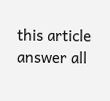this article answer all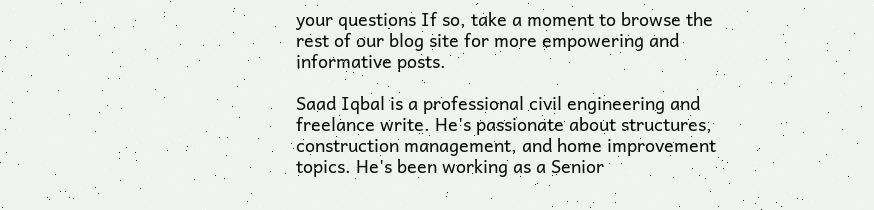your questions If so, take a moment to browse the rest of our blog site for more empowering and informative posts.

Saad Iqbal is a professional civil engineering and freelance write. He's passionate about structures, construction management, and home improvement topics. He's been working as a Senior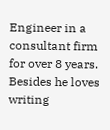Engineer in a consultant firm for over 8 years. Besides he loves writing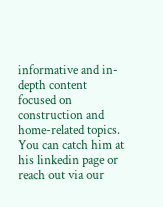informative and in-depth content focused on construction and home-related topics. You can catch him at his linkedin page or reach out via our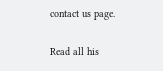contact us page.

Read all his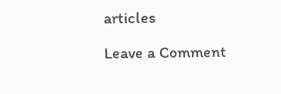articles

Leave a Comment